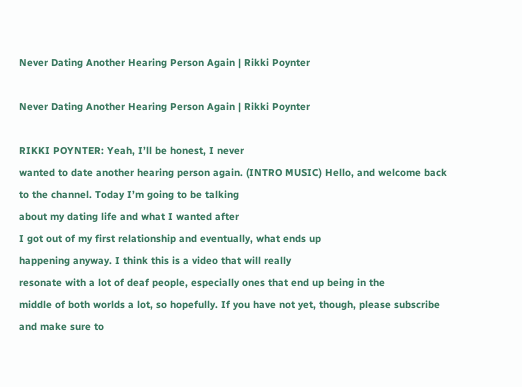Never Dating Another Hearing Person Again | Rikki Poynter

Never Dating Another Hearing Person Again | Rikki Poynter

RIKKI POYNTER: Yeah, I’ll be honest, I never
wanted to date another hearing person again. (INTRO MUSIC) Hello, and welcome back to the channel. Today I’m going to be talking
about my dating life and what I wanted after
I got out of my first relationship and eventually, what ends up
happening anyway. I think this is a video that will really
resonate with a lot of deaf people, especially ones that end up being in the
middle of both worlds a lot, so hopefully. If you have not yet, though, please subscribe and make sure to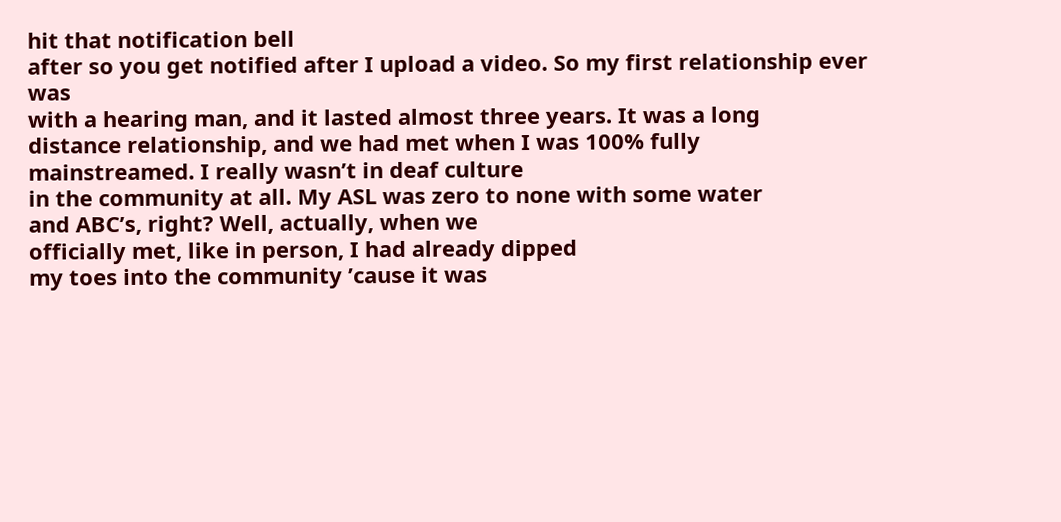hit that notification bell
after so you get notified after I upload a video. So my first relationship ever was
with a hearing man, and it lasted almost three years. It was a long
distance relationship, and we had met when I was 100% fully
mainstreamed. I really wasn’t in deaf culture
in the community at all. My ASL was zero to none with some water
and ABC’s, right? Well, actually, when we
officially met, like in person, I had already dipped
my toes into the community ’cause it was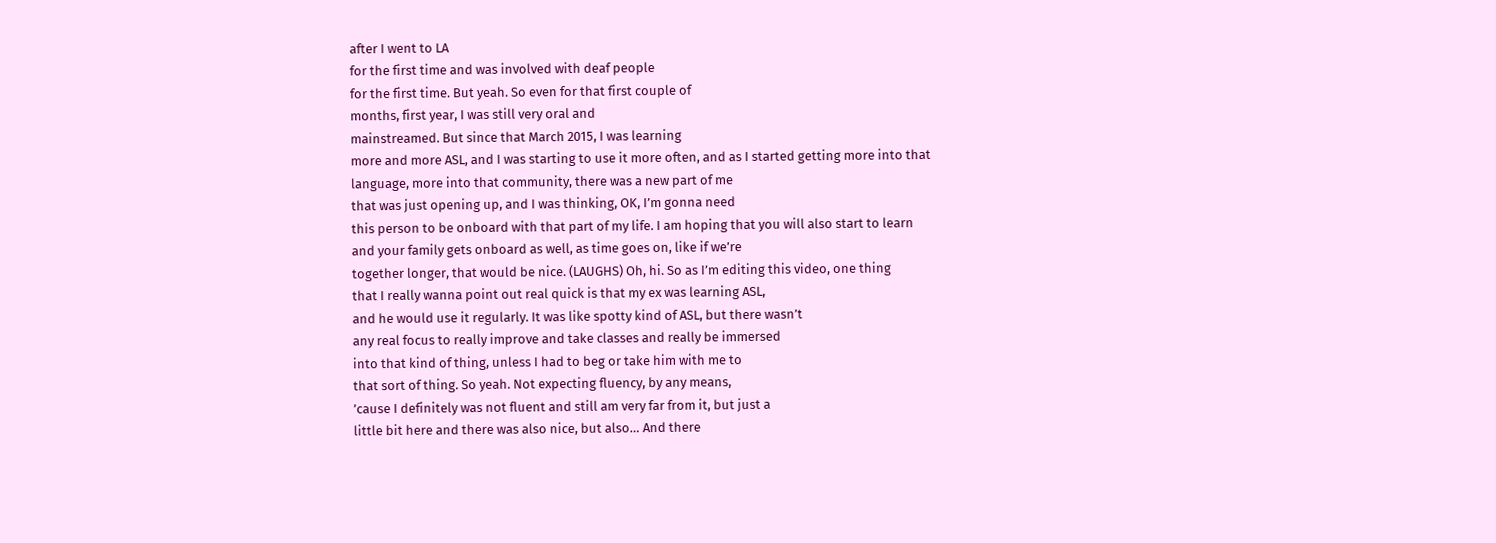after I went to LA
for the first time and was involved with deaf people
for the first time. But yeah. So even for that first couple of
months, first year, I was still very oral and
mainstreamed. But since that March 2015, I was learning
more and more ASL, and I was starting to use it more often, and as I started getting more into that
language, more into that community, there was a new part of me
that was just opening up, and I was thinking, OK, I’m gonna need
this person to be onboard with that part of my life. I am hoping that you will also start to learn
and your family gets onboard as well, as time goes on, like if we’re
together longer, that would be nice. (LAUGHS) Oh, hi. So as I’m editing this video, one thing
that I really wanna point out real quick is that my ex was learning ASL,
and he would use it regularly. It was like spotty kind of ASL, but there wasn’t
any real focus to really improve and take classes and really be immersed
into that kind of thing, unless I had to beg or take him with me to
that sort of thing. So yeah. Not expecting fluency, by any means,
’cause I definitely was not fluent and still am very far from it, but just a
little bit here and there was also nice, but also… And there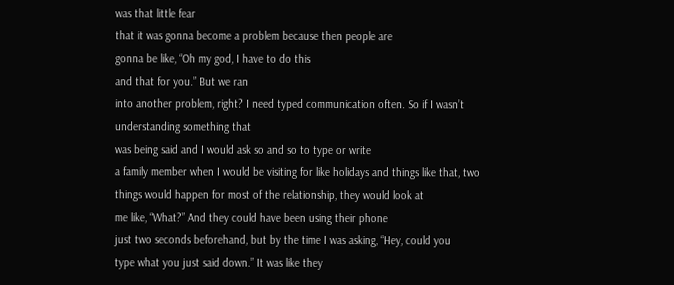was that little fear
that it was gonna become a problem because then people are
gonna be like, “Oh my god, I have to do this
and that for you.” But we ran
into another problem, right? I need typed communication often. So if I wasn’t understanding something that
was being said and I would ask so and so to type or write
a family member when I would be visiting for like holidays and things like that, two
things would happen for most of the relationship, they would look at
me like, “What?” And they could have been using their phone
just two seconds beforehand, but by the time I was asking, “Hey, could you
type what you just said down.” It was like they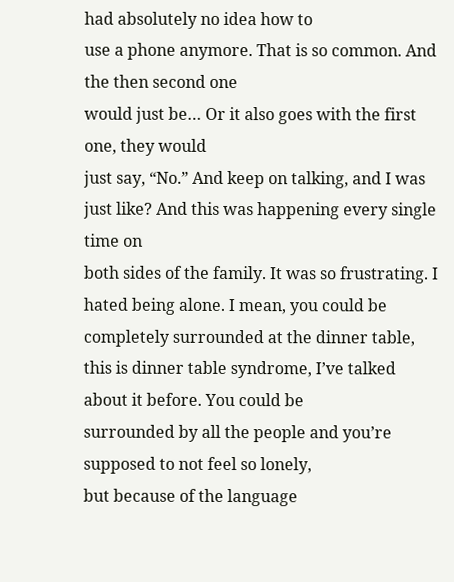had absolutely no idea how to
use a phone anymore. That is so common. And the then second one
would just be… Or it also goes with the first one, they would
just say, “No.” And keep on talking, and I was just like? And this was happening every single time on
both sides of the family. It was so frustrating. I hated being alone. I mean, you could be
completely surrounded at the dinner table,
this is dinner table syndrome, I’ve talked about it before. You could be
surrounded by all the people and you’re supposed to not feel so lonely,
but because of the language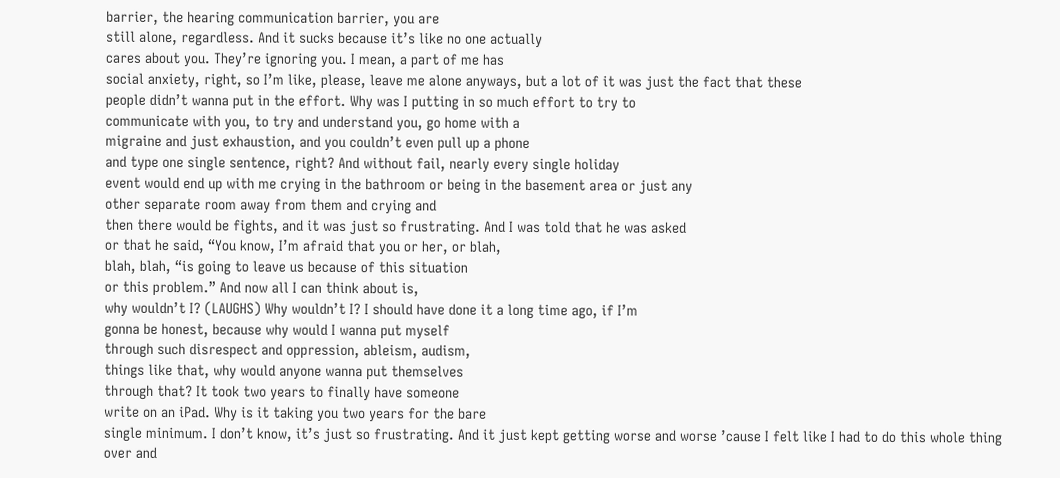barrier, the hearing communication barrier, you are
still alone, regardless. And it sucks because it’s like no one actually
cares about you. They’re ignoring you. I mean, a part of me has
social anxiety, right, so I’m like, please, leave me alone anyways, but a lot of it was just the fact that these
people didn’t wanna put in the effort. Why was I putting in so much effort to try to
communicate with you, to try and understand you, go home with a
migraine and just exhaustion, and you couldn’t even pull up a phone
and type one single sentence, right? And without fail, nearly every single holiday
event would end up with me crying in the bathroom or being in the basement area or just any
other separate room away from them and crying and
then there would be fights, and it was just so frustrating. And I was told that he was asked
or that he said, “You know, I’m afraid that you or her, or blah,
blah, blah, “is going to leave us because of this situation
or this problem.” And now all I can think about is,
why wouldn’t I? (LAUGHS) Why wouldn’t I? I should have done it a long time ago, if I’m
gonna be honest, because why would I wanna put myself
through such disrespect and oppression, ableism, audism,
things like that, why would anyone wanna put themselves
through that? It took two years to finally have someone
write on an iPad. Why is it taking you two years for the bare
single minimum. I don’t know, it’s just so frustrating. And it just kept getting worse and worse ’cause I felt like I had to do this whole thing
over and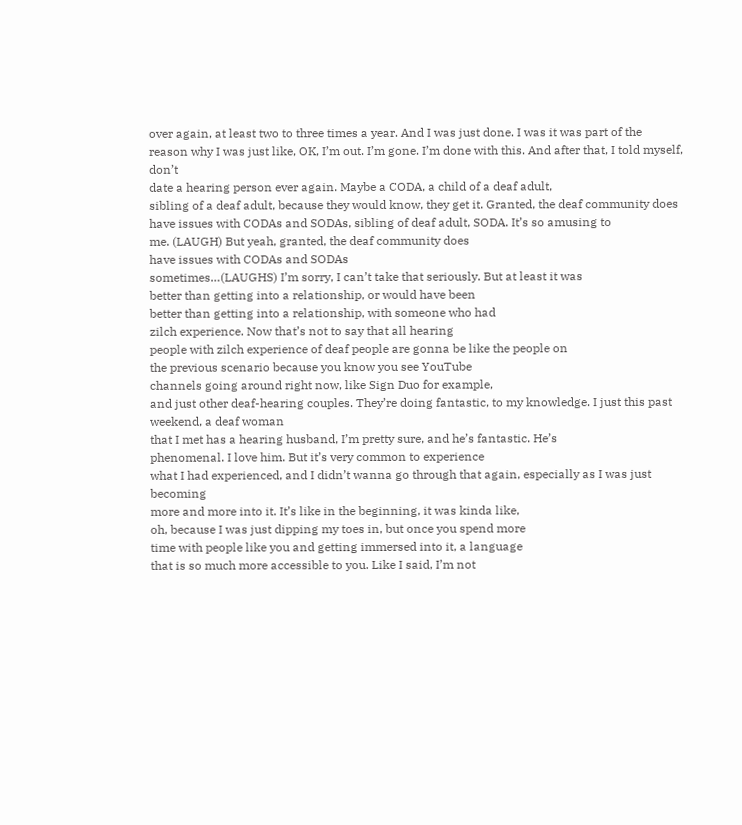over again, at least two to three times a year. And I was just done. I was it was part of the
reason why I was just like, OK, I’m out. I’m gone. I’m done with this. And after that, I told myself, don’t
date a hearing person ever again. Maybe a CODA, a child of a deaf adult,
sibling of a deaf adult, because they would know, they get it. Granted, the deaf community does
have issues with CODAs and SODAs, sibling of deaf adult, SODA. It’s so amusing to
me. (LAUGH) But yeah, granted, the deaf community does
have issues with CODAs and SODAs
sometimes…(LAUGHS) I’m sorry, I can’t take that seriously. But at least it was
better than getting into a relationship, or would have been
better than getting into a relationship, with someone who had
zilch experience. Now that’s not to say that all hearing
people with zilch experience of deaf people are gonna be like the people on
the previous scenario because you know you see YouTube
channels going around right now, like Sign Duo for example,
and just other deaf-hearing couples. They’re doing fantastic, to my knowledge. I just this past weekend, a deaf woman
that I met has a hearing husband, I’m pretty sure, and he’s fantastic. He’s
phenomenal. I love him. But it’s very common to experience
what I had experienced, and I didn’t wanna go through that again, especially as I was just becoming
more and more into it. It’s like in the beginning, it was kinda like,
oh, because I was just dipping my toes in, but once you spend more
time with people like you and getting immersed into it, a language
that is so much more accessible to you. Like I said, I’m not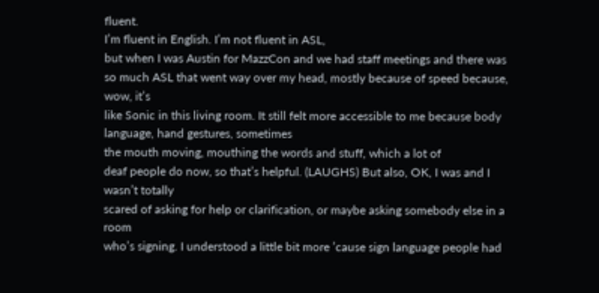fluent.
I’m fluent in English. I’m not fluent in ASL,
but when I was Austin for MazzCon and we had staff meetings and there was
so much ASL that went way over my head, mostly because of speed because, wow, it’s
like Sonic in this living room. It still felt more accessible to me because body language, hand gestures, sometimes
the mouth moving, mouthing the words and stuff, which a lot of
deaf people do now, so that’s helpful. (LAUGHS) But also, OK, I was and I wasn’t totally
scared of asking for help or clarification, or maybe asking somebody else in a room
who’s signing. I understood a little bit more ’cause sign language people had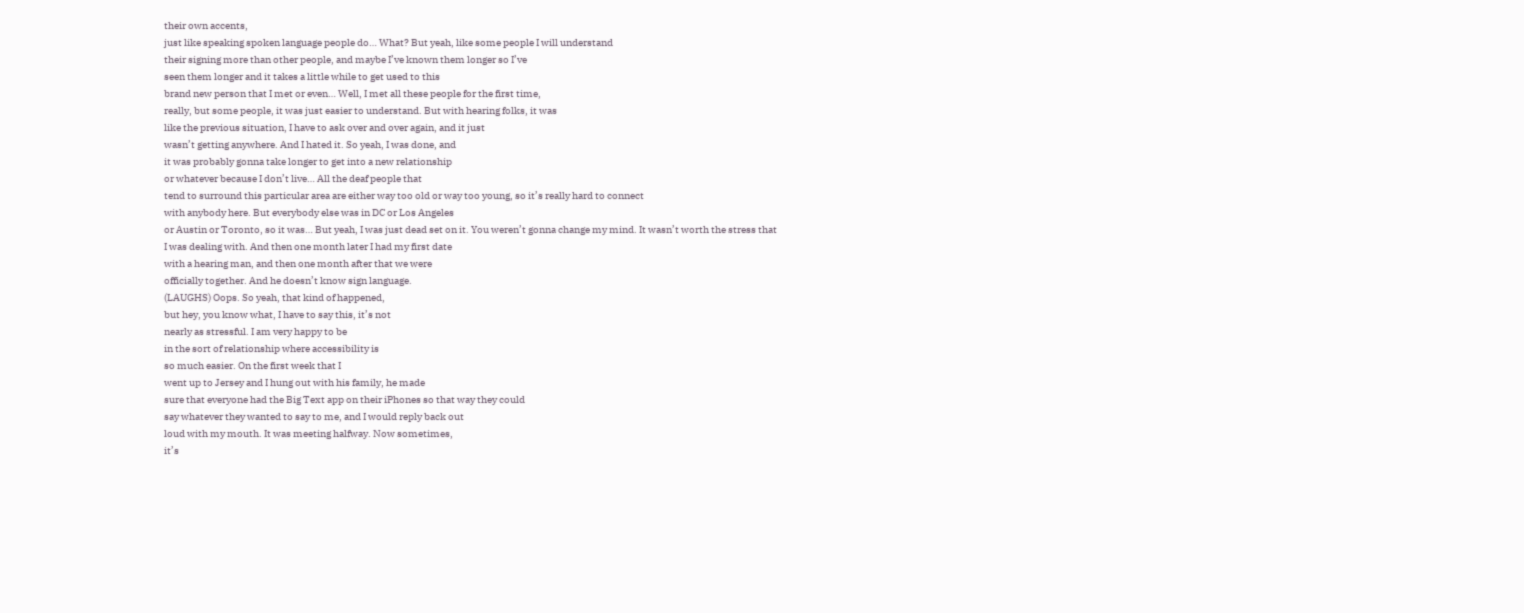their own accents,
just like speaking spoken language people do… What? But yeah, like some people I will understand
their signing more than other people, and maybe I’ve known them longer so I’ve
seen them longer and it takes a little while to get used to this
brand new person that I met or even… Well, I met all these people for the first time,
really, but some people, it was just easier to understand. But with hearing folks, it was
like the previous situation, I have to ask over and over again, and it just
wasn’t getting anywhere. And I hated it. So yeah, I was done, and
it was probably gonna take longer to get into a new relationship
or whatever because I don’t live… All the deaf people that
tend to surround this particular area are either way too old or way too young, so it’s really hard to connect
with anybody here. But everybody else was in DC or Los Angeles
or Austin or Toronto, so it was… But yeah, I was just dead set on it. You weren’t gonna change my mind. It wasn’t worth the stress that
I was dealing with. And then one month later I had my first date
with a hearing man, and then one month after that we were
officially together. And he doesn’t know sign language.
(LAUGHS) Oops. So yeah, that kind of happened,
but hey, you know what, I have to say this, it’s not
nearly as stressful. I am very happy to be
in the sort of relationship where accessibility is
so much easier. On the first week that I
went up to Jersey and I hung out with his family, he made
sure that everyone had the Big Text app on their iPhones so that way they could
say whatever they wanted to say to me, and I would reply back out
loud with my mouth. It was meeting halfway. Now sometimes,
it’s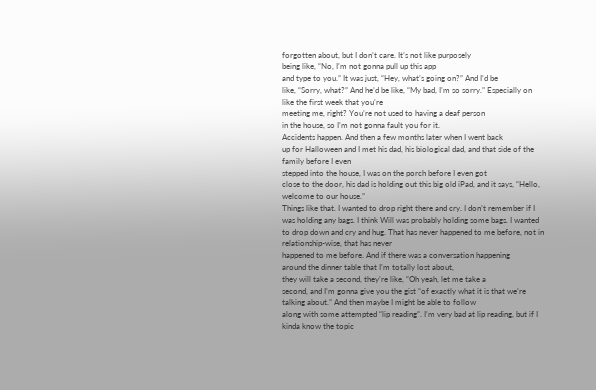forgotten about, but I don’t care. It’s not like purposely
being like, “No, I’m not gonna pull up this app
and type to you.” It was just, “Hey, what’s going on?” And I’d be
like, “Sorry, what?” And he’d be like, “My bad, I’m so sorry.” Especially on like the first week that you’re
meeting me, right? You’re not used to having a deaf person
in the house, so I’m not gonna fault you for it.
Accidents happen. And then a few months later when I went back
up for Halloween and I met his dad, his biological dad, and that side of the family before I even
stepped into the house, I was on the porch before I even got
close to the door, his dad is holding out this big old iPad, and it says, “Hello, welcome to our house.”
Things like that. I wanted to drop right there and cry. I don’t remember if I was holding any bags. I think Will was probably holding some bags. I wanted to drop down and cry and hug. That has never happened to me before, not in relationship-wise, that has never
happened to me before. And if there was a conversation happening
around the dinner table that I’m totally lost about,
they will take a second, they’re like, “Oh yeah, let me take a
second, and I’m gonna give you the gist “of exactly what it is that we’re talking about.” And then maybe I might be able to follow
along with some attempted “lip reading”. I’m very bad at lip reading, but if I kinda know the topic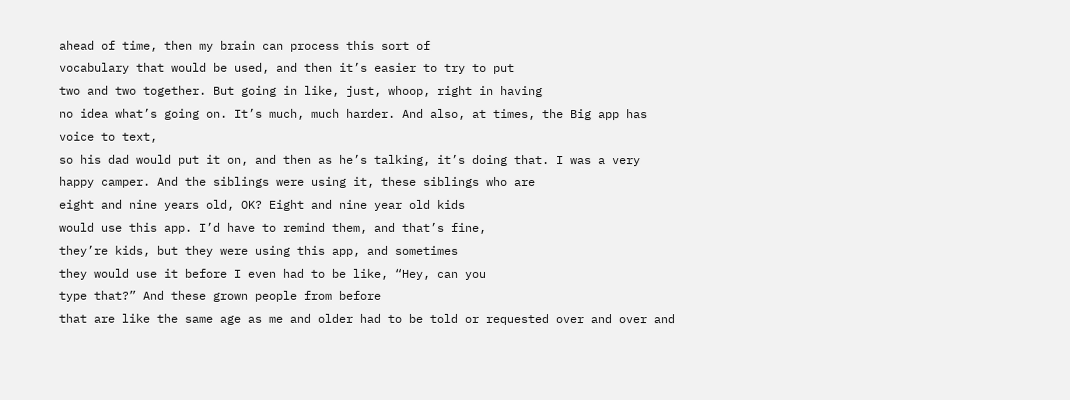ahead of time, then my brain can process this sort of
vocabulary that would be used, and then it’s easier to try to put
two and two together. But going in like, just, whoop, right in having
no idea what’s going on. It’s much, much harder. And also, at times, the Big app has voice to text,
so his dad would put it on, and then as he’s talking, it’s doing that. I was a very happy camper. And the siblings were using it, these siblings who are
eight and nine years old, OK? Eight and nine year old kids
would use this app. I’d have to remind them, and that’s fine,
they’re kids, but they were using this app, and sometimes
they would use it before I even had to be like, “Hey, can you
type that?” And these grown people from before
that are like the same age as me and older had to be told or requested over and over and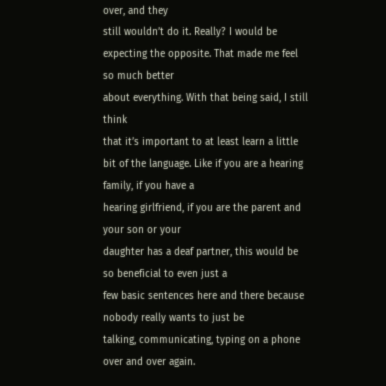over, and they
still wouldn’t do it. Really? I would be expecting the opposite. That made me feel so much better
about everything. With that being said, I still think
that it’s important to at least learn a little bit of the language. Like if you are a hearing family, if you have a
hearing girlfriend, if you are the parent and your son or your
daughter has a deaf partner, this would be so beneficial to even just a
few basic sentences here and there because nobody really wants to just be
talking, communicating, typing on a phone over and over again.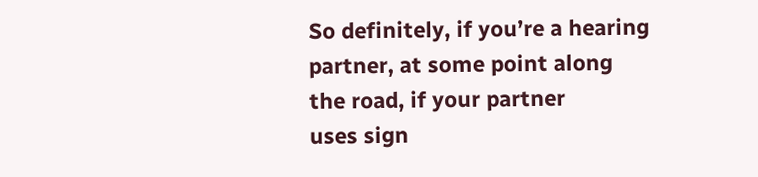So definitely, if you’re a hearing partner, at some point along the road, if your partner
uses sign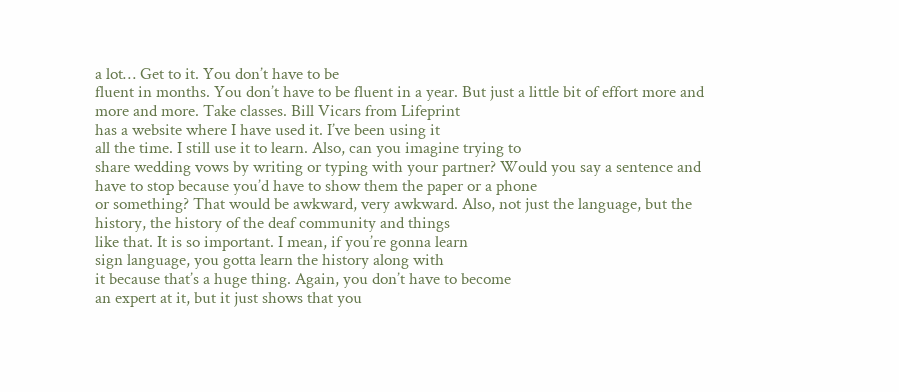a lot… Get to it. You don’t have to be
fluent in months. You don’t have to be fluent in a year. But just a little bit of effort more and
more and more. Take classes. Bill Vicars from Lifeprint
has a website where I have used it. I’ve been using it
all the time. I still use it to learn. Also, can you imagine trying to
share wedding vows by writing or typing with your partner? Would you say a sentence and
have to stop because you’d have to show them the paper or a phone
or something? That would be awkward, very awkward. Also, not just the language, but the history, the history of the deaf community and things
like that. It is so important. I mean, if you’re gonna learn
sign language, you gotta learn the history along with
it because that’s a huge thing. Again, you don’t have to become
an expert at it, but it just shows that you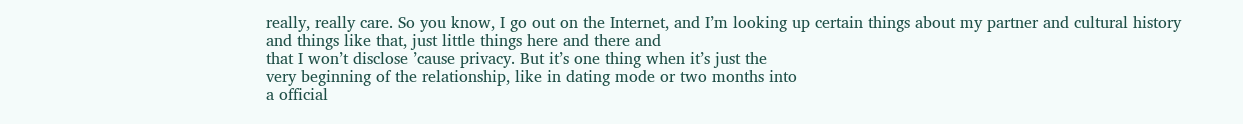really, really care. So you know, I go out on the Internet, and I’m looking up certain things about my partner and cultural history
and things like that, just little things here and there and
that I won’t disclose ’cause privacy. But it’s one thing when it’s just the
very beginning of the relationship, like in dating mode or two months into
a official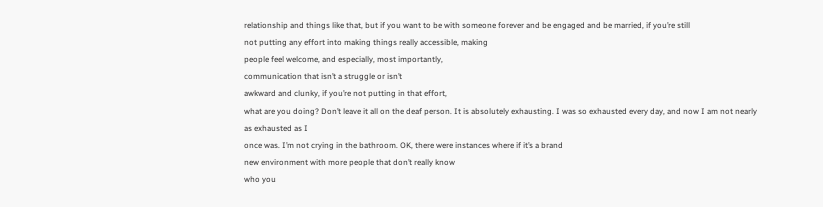relationship and things like that, but if you want to be with someone forever and be engaged and be married, if you’re still
not putting any effort into making things really accessible, making
people feel welcome, and especially, most importantly,
communication that isn’t a struggle or isn’t
awkward and clunky, if you’re not putting in that effort,
what are you doing? Don’t leave it all on the deaf person. It is absolutely exhausting. I was so exhausted every day, and now I am not nearly as exhausted as I
once was. I’m not crying in the bathroom. OK, there were instances where if it’s a brand
new environment with more people that don’t really know
who you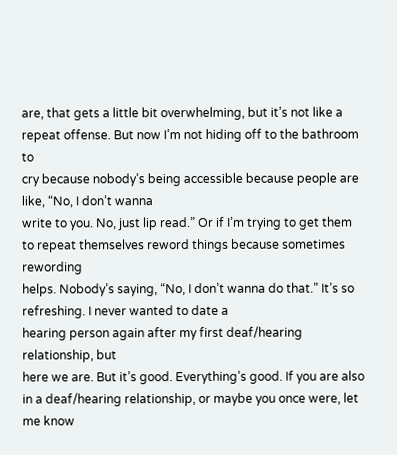are, that gets a little bit overwhelming, but it’s not like a repeat offense. But now I’m not hiding off to the bathroom to
cry because nobody’s being accessible because people are like, “No, I don’t wanna
write to you. No, just lip read.” Or if I’m trying to get them
to repeat themselves reword things because sometimes rewording
helps. Nobody’s saying, “No, I don’t wanna do that.” It’s so refreshing. I never wanted to date a
hearing person again after my first deaf/hearing relationship, but
here we are. But it’s good. Everything’s good. If you are also in a deaf/hearing relationship, or maybe you once were, let me know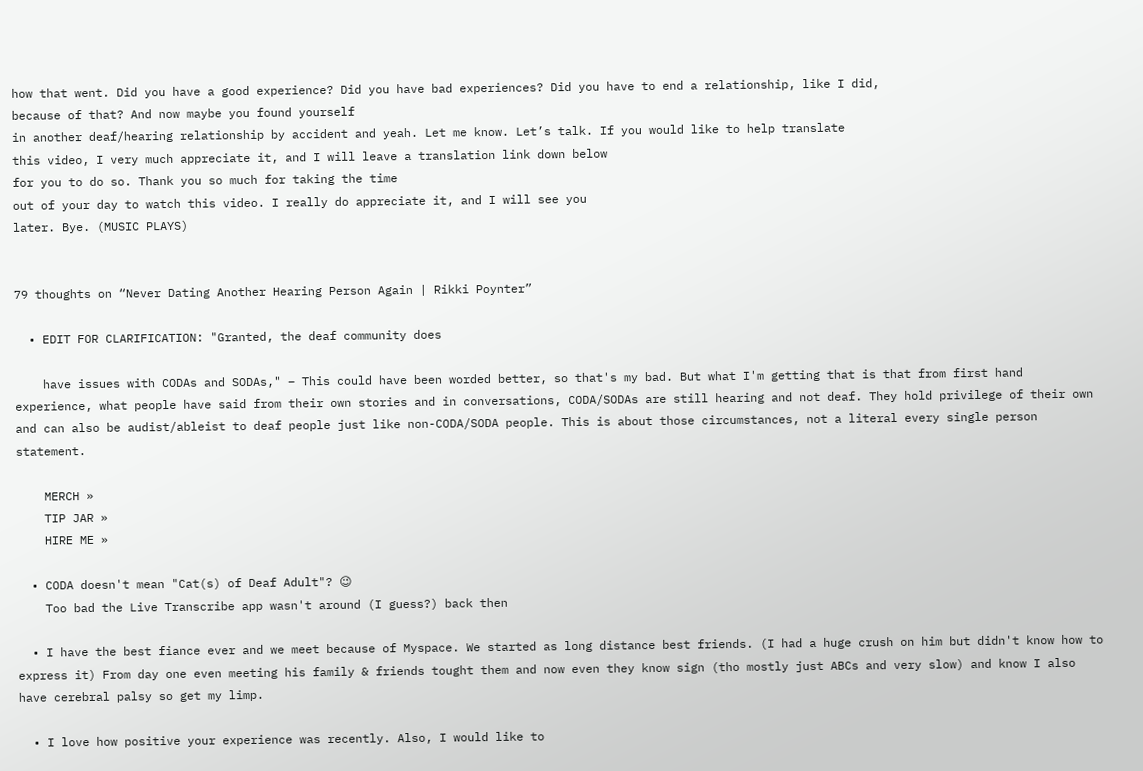how that went. Did you have a good experience? Did you have bad experiences? Did you have to end a relationship, like I did,
because of that? And now maybe you found yourself
in another deaf/hearing relationship by accident and yeah. Let me know. Let’s talk. If you would like to help translate
this video, I very much appreciate it, and I will leave a translation link down below
for you to do so. Thank you so much for taking the time
out of your day to watch this video. I really do appreciate it, and I will see you
later. Bye. (MUSIC PLAYS)


79 thoughts on “Never Dating Another Hearing Person Again | Rikki Poynter”

  • EDIT FOR CLARIFICATION: "Granted, the deaf community does

    have issues with CODAs and SODAs," – This could have been worded better, so that's my bad. But what I'm getting that is that from first hand experience, what people have said from their own stories and in conversations, CODA/SODAs are still hearing and not deaf. They hold privilege of their own and can also be audist/ableist to deaf people just like non-CODA/SODA people. This is about those circumstances, not a literal every single person statement.

    MERCH »
    TIP JAR »
    HIRE ME »

  • CODA doesn't mean "Cat(s) of Deaf Adult"? 😉
    Too bad the Live Transcribe app wasn't around (I guess?) back then

  • I have the best fiance ever and we meet because of Myspace. We started as long distance best friends. (I had a huge crush on him but didn't know how to express it) From day one even meeting his family & friends tought them and now even they know sign (tho mostly just ABCs and very slow) and know I also have cerebral palsy so get my limp.

  • I love how positive your experience was recently. Also, I would like to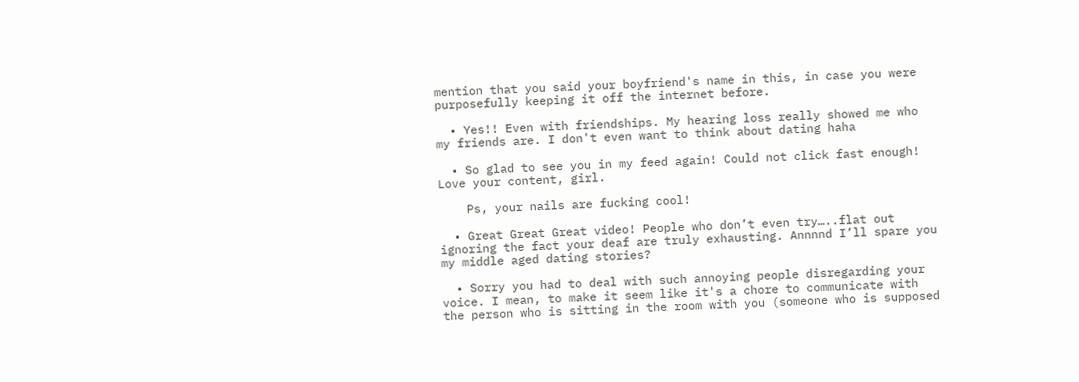mention that you said your boyfriend's name in this, in case you were purposefully keeping it off the internet before.

  • Yes!! Even with friendships. My hearing loss really showed me who my friends are. I don't even want to think about dating haha

  • So glad to see you in my feed again! Could not click fast enough! Love your content, girl.

    Ps, your nails are fucking cool!

  • Great Great Great video! People who don’t even try…..flat out ignoring the fact your deaf are truly exhausting. Annnnd I’ll spare you my middle aged dating stories?

  • Sorry you had to deal with such annoying people disregarding your voice. I mean, to make it seem like it's a chore to communicate with the person who is sitting in the room with you (someone who is supposed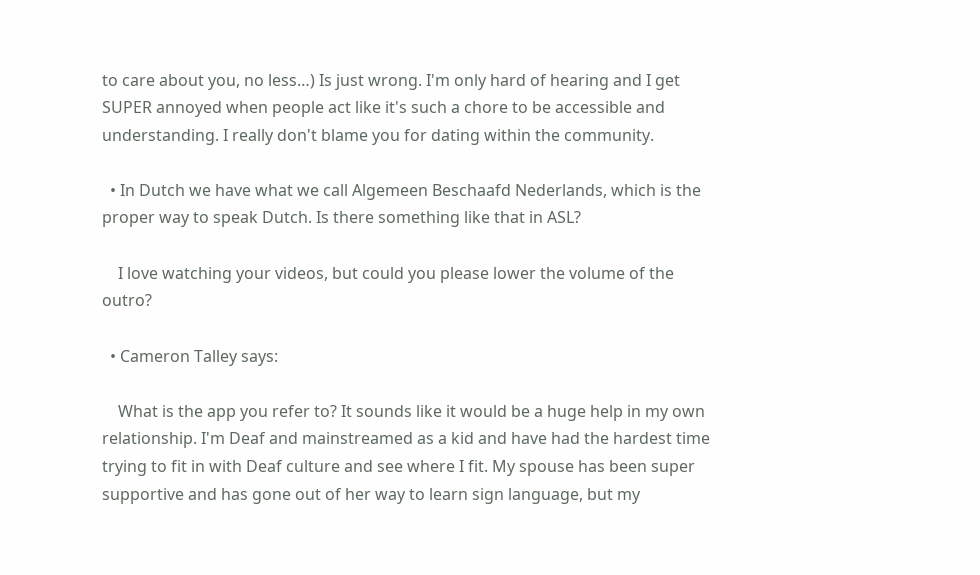to care about you, no less…) Is just wrong. I'm only hard of hearing and I get SUPER annoyed when people act like it's such a chore to be accessible and understanding. I really don't blame you for dating within the community.

  • In Dutch we have what we call Algemeen Beschaafd Nederlands, which is the proper way to speak Dutch. Is there something like that in ASL?

    I love watching your videos, but could you please lower the volume of the outro?

  • Cameron Talley says:

    What is the app you refer to? It sounds like it would be a huge help in my own relationship. I'm Deaf and mainstreamed as a kid and have had the hardest time trying to fit in with Deaf culture and see where I fit. My spouse has been super supportive and has gone out of her way to learn sign language, but my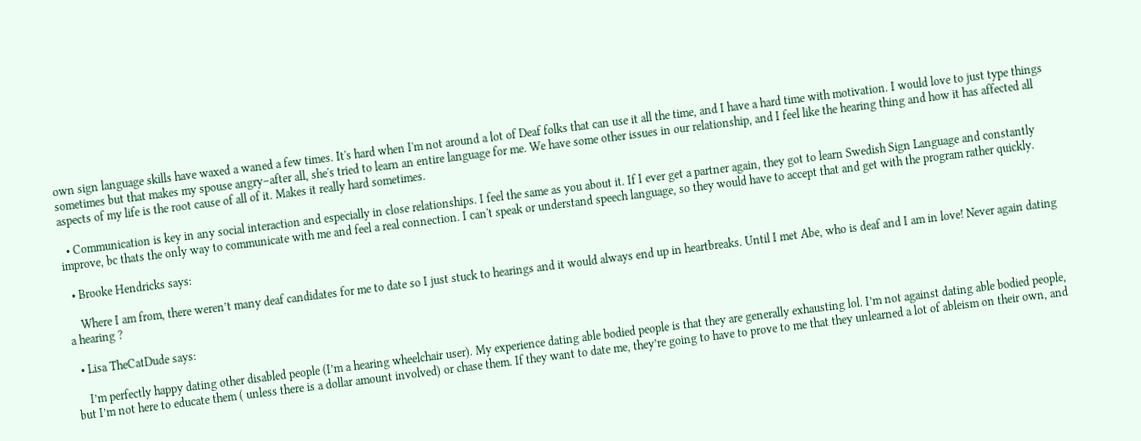own sign language skills have waxed a waned a few times. It's hard when I'm not around a lot of Deaf folks that can use it all the time, and I have a hard time with motivation. I would love to just type things sometimes but that makes my spouse angry–after all, she's tried to learn an entire language for me. We have some other issues in our relationship, and I feel like the hearing thing and how it has affected all aspects of my life is the root cause of all of it. Makes it really hard sometimes.

  • Communication is key in any social interaction and especially in close relationships. I feel the same as you about it. If I ever get a partner again, they got to learn Swedish Sign Language and constantly improve, bc thats the only way to communicate with me and feel a real connection. I can't speak or understand speech language, so they would have to accept that and get with the program rather quickly.

  • Brooke Hendricks says:

    Where I am from, there weren’t many deaf candidates for me to date so I just stuck to hearings and it would always end up in heartbreaks. Until I met Abe, who is deaf and I am in love! Never again dating a hearing ?

  • Lisa TheCatDude says:

    I’m perfectly happy dating other disabled people (I’m a hearing wheelchair user). My experience dating able bodied people is that they are generally exhausting lol. I’m not against dating able bodied people, but I’m not here to educate them ( unless there is a dollar amount involved) or chase them. If they want to date me, they’re going to have to prove to me that they unlearned a lot of ableism on their own, and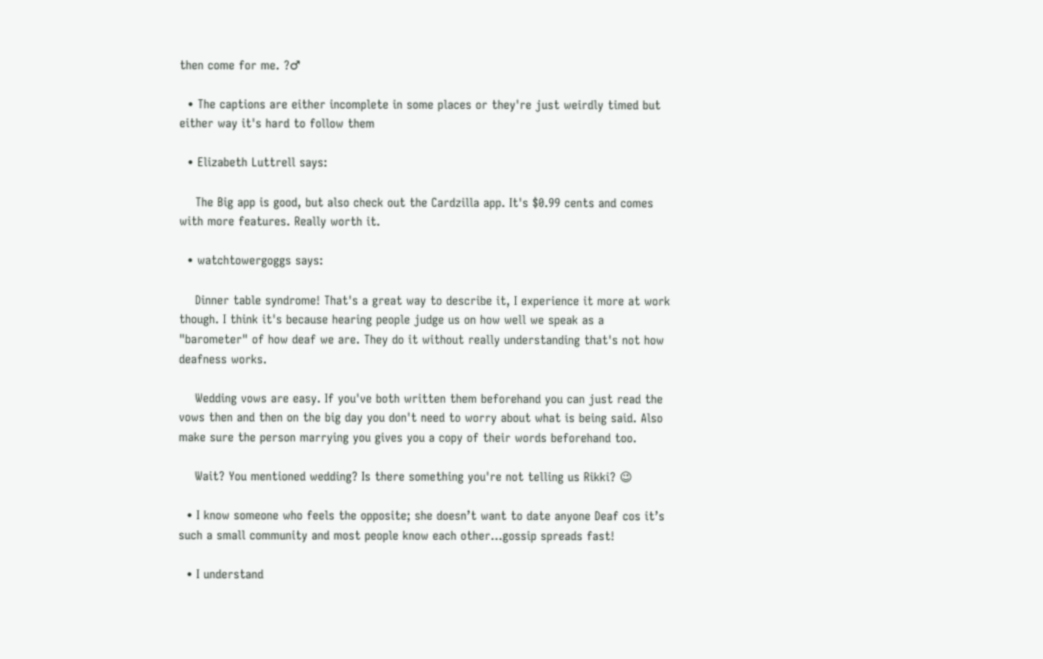then come for me. ?♂

  • The captions are either incomplete in some places or they're just weirdly timed but either way it's hard to follow them

  • Elizabeth Luttrell says:

    The Big app is good, but also check out the Cardzilla app. It's $0.99 cents and comes with more features. Really worth it.

  • watchtowergoggs says:

    Dinner table syndrome! That's a great way to describe it, I experience it more at work though. I think it's because hearing people judge us on how well we speak as a "barometer" of how deaf we are. They do it without really understanding that's not how deafness works.

    Wedding vows are easy. If you've both written them beforehand you can just read the vows then and then on the big day you don't need to worry about what is being said. Also make sure the person marrying you gives you a copy of their words beforehand too.

    Wait? You mentioned wedding? Is there something you're not telling us Rikki? 😉

  • I know someone who feels the opposite; she doesn’t want to date anyone Deaf cos it’s such a small community and most people know each other…gossip spreads fast!

  • I understand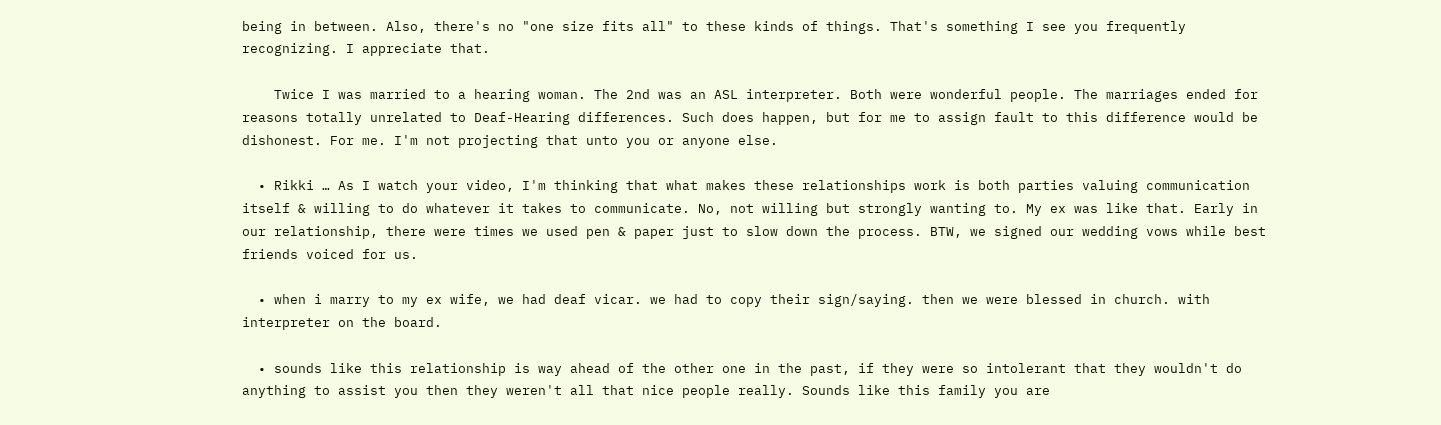being in between. Also, there's no "one size fits all" to these kinds of things. That's something I see you frequently recognizing. I appreciate that.

    Twice I was married to a hearing woman. The 2nd was an ASL interpreter. Both were wonderful people. The marriages ended for reasons totally unrelated to Deaf-Hearing differences. Such does happen, but for me to assign fault to this difference would be dishonest. For me. I'm not projecting that unto you or anyone else.

  • Rikki … As I watch your video, I'm thinking that what makes these relationships work is both parties valuing communication itself & willing to do whatever it takes to communicate. No, not willing but strongly wanting to. My ex was like that. Early in our relationship, there were times we used pen & paper just to slow down the process. BTW, we signed our wedding vows while best friends voiced for us.

  • when i marry to my ex wife, we had deaf vicar. we had to copy their sign/saying. then we were blessed in church. with interpreter on the board.

  • sounds like this relationship is way ahead of the other one in the past, if they were so intolerant that they wouldn't do anything to assist you then they weren't all that nice people really. Sounds like this family you are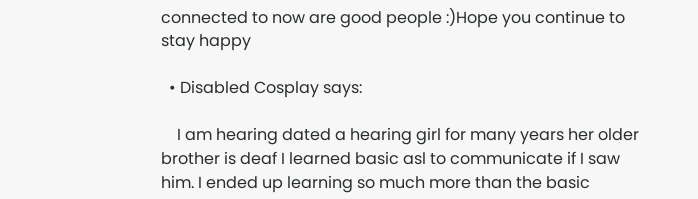connected to now are good people :)Hope you continue to stay happy

  • Disabled Cosplay says:

    I am hearing dated a hearing girl for many years her older brother is deaf I learned basic asl to communicate if I saw him. I ended up learning so much more than the basic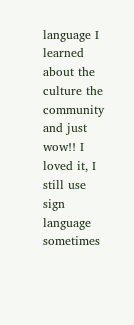language I learned about the culture the community and just wow!! I loved it, I still use sign language sometimes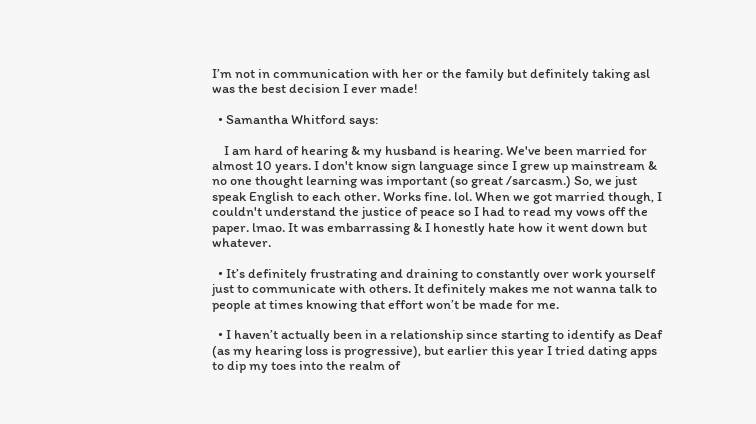I’m not in communication with her or the family but definitely taking asl was the best decision I ever made!

  • Samantha Whitford says:

    I am hard of hearing & my husband is hearing. We've been married for almost 10 years. I don't know sign language since I grew up mainstream & no one thought learning was important (so great /sarcasm.) So, we just speak English to each other. Works fine. lol. When we got married though, I couldn't understand the justice of peace so I had to read my vows off the paper. lmao. It was embarrassing & I honestly hate how it went down but whatever.

  • It’s definitely frustrating and draining to constantly over work yourself just to communicate with others. It definitely makes me not wanna talk to people at times knowing that effort won’t be made for me.

  • I haven’t actually been in a relationship since starting to identify as Deaf (as my hearing loss is progressive), but earlier this year I tried dating apps to dip my toes into the realm of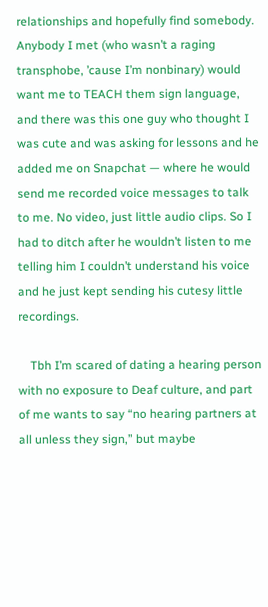relationships and hopefully find somebody. Anybody I met (who wasn’t a raging transphobe, ’cause I’m nonbinary) would want me to TEACH them sign language, and there was this one guy who thought I was cute and was asking for lessons and he added me on Snapchat — where he would send me recorded voice messages to talk to me. No video, just little audio clips. So I had to ditch after he wouldn’t listen to me telling him I couldn’t understand his voice and he just kept sending his cutesy little recordings.

    Tbh I’m scared of dating a hearing person with no exposure to Deaf culture, and part of me wants to say “no hearing partners at all unless they sign,” but maybe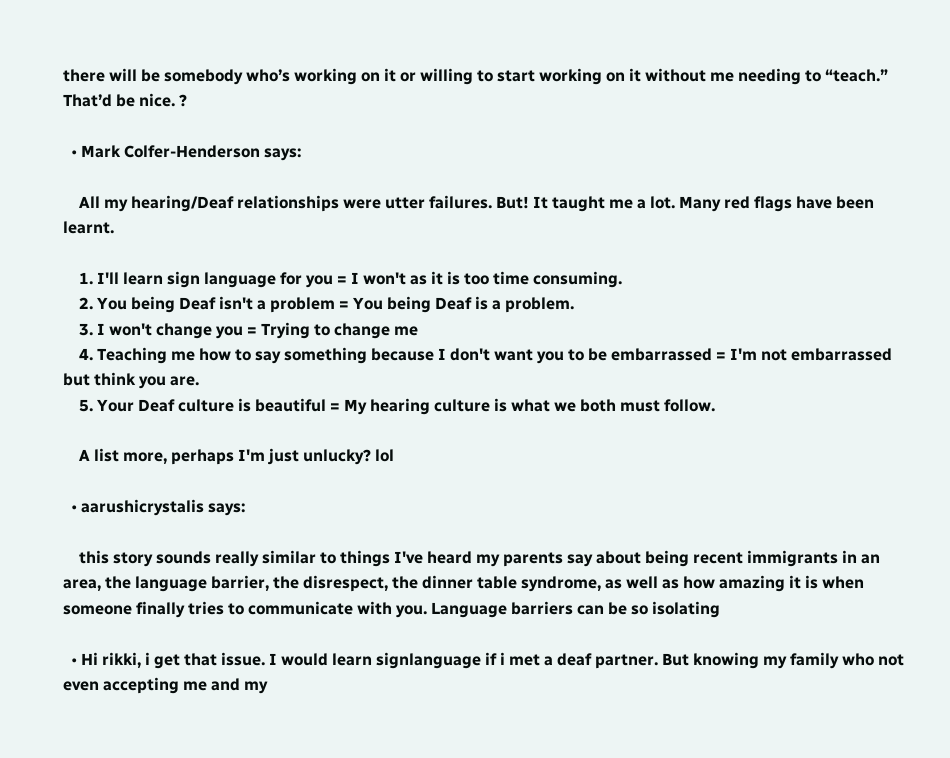there will be somebody who’s working on it or willing to start working on it without me needing to “teach.” That’d be nice. ?

  • Mark Colfer-Henderson says:

    All my hearing/Deaf relationships were utter failures. But! It taught me a lot. Many red flags have been learnt.

    1. I'll learn sign language for you = I won't as it is too time consuming.
    2. You being Deaf isn't a problem = You being Deaf is a problem.
    3. I won't change you = Trying to change me
    4. Teaching me how to say something because I don't want you to be embarrassed = I'm not embarrassed but think you are.
    5. Your Deaf culture is beautiful = My hearing culture is what we both must follow.

    A list more, perhaps I'm just unlucky? lol

  • aarushicrystalis says:

    this story sounds really similar to things I've heard my parents say about being recent immigrants in an area, the language barrier, the disrespect, the dinner table syndrome, as well as how amazing it is when someone finally tries to communicate with you. Language barriers can be so isolating

  • Hi rikki, i get that issue. I would learn signlanguage if i met a deaf partner. But knowing my family who not even accepting me and my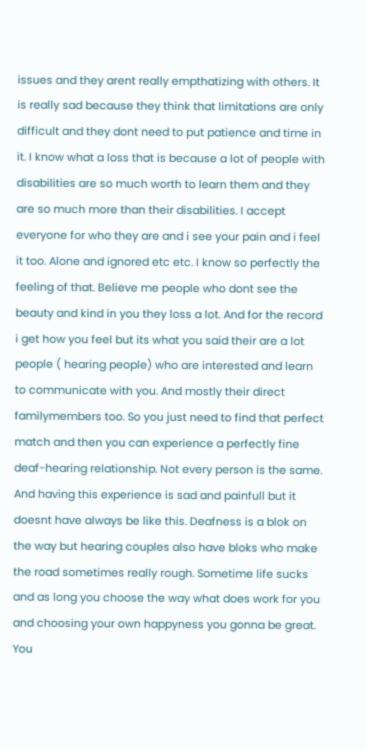issues and they arent really empthatizing with others. It is really sad because they think that limitations are only difficult and they dont need to put patience and time in it. I know what a loss that is because a lot of people with disabilities are so much worth to learn them and they are so much more than their disabilities. I accept everyone for who they are and i see your pain and i feel it too. Alone and ignored etc etc. I know so perfectly the feeling of that. Believe me people who dont see the beauty and kind in you they loss a lot. And for the record i get how you feel but its what you said their are a lot people ( hearing people) who are interested and learn to communicate with you. And mostly their direct familymembers too. So you just need to find that perfect match and then you can experience a perfectly fine deaf-hearing relationship. Not every person is the same. And having this experience is sad and painfull but it doesnt have always be like this. Deafness is a blok on the way but hearing couples also have bloks who make the road sometimes really rough. Sometime life sucks and as long you choose the way what does work for you and choosing your own happyness you gonna be great. You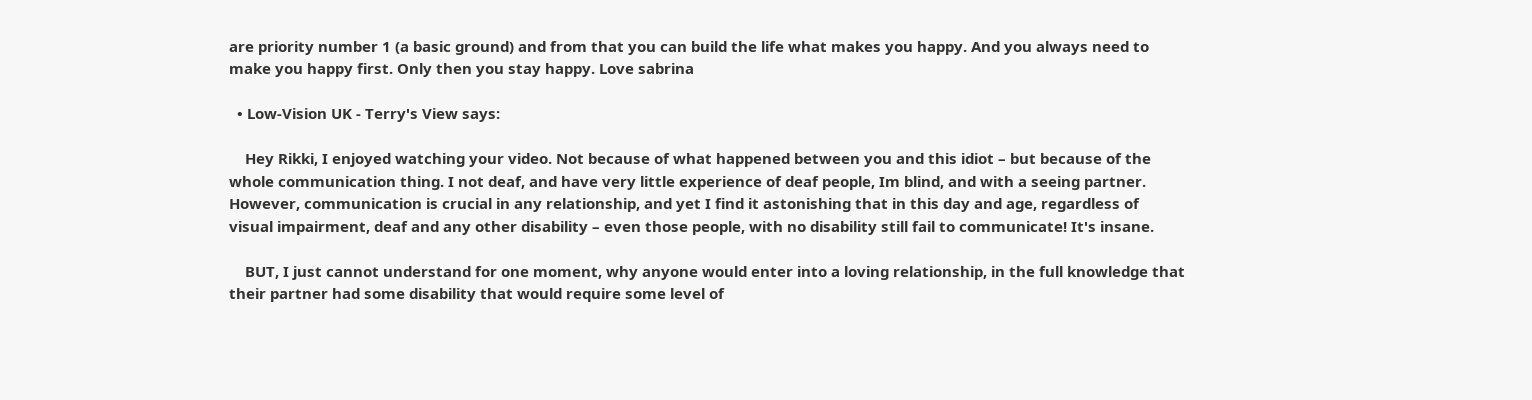are priority number 1 (a basic ground) and from that you can build the life what makes you happy. And you always need to make you happy first. Only then you stay happy. Love sabrina

  • Low-Vision UK - Terry's View says:

    Hey Rikki, I enjoyed watching your video. Not because of what happened between you and this idiot – but because of the whole communication thing. I not deaf, and have very little experience of deaf people, Im blind, and with a seeing partner. However, communication is crucial in any relationship, and yet I find it astonishing that in this day and age, regardless of visual impairment, deaf and any other disability – even those people, with no disability still fail to communicate! It's insane.

    BUT, I just cannot understand for one moment, why anyone would enter into a loving relationship, in the full knowledge that their partner had some disability that would require some level of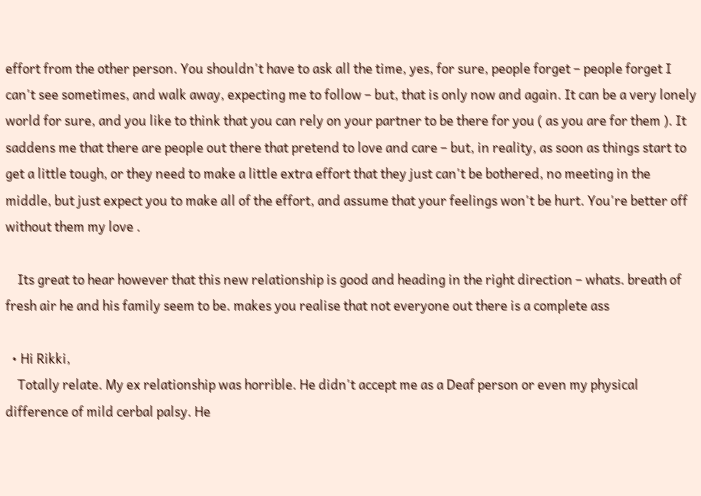effort from the other person. You shouldn't have to ask all the time, yes, for sure, people forget – people forget I can't see sometimes, and walk away, expecting me to follow – but, that is only now and again. It can be a very lonely world for sure, and you like to think that you can rely on your partner to be there for you ( as you are for them ). It saddens me that there are people out there that pretend to love and care – but, in reality, as soon as things start to get a little tough, or they need to make a little extra effort that they just can't be bothered, no meeting in the middle, but just expect you to make all of the effort, and assume that your feelings won't be hurt. You're better off without them my love .

    Its great to hear however that this new relationship is good and heading in the right direction – whats. breath of fresh air he and his family seem to be. makes you realise that not everyone out there is a complete ass

  • Hi Rikki,
    Totally relate. My ex relationship was horrible. He didn't accept me as a Deaf person or even my physical difference of mild cerbal palsy. He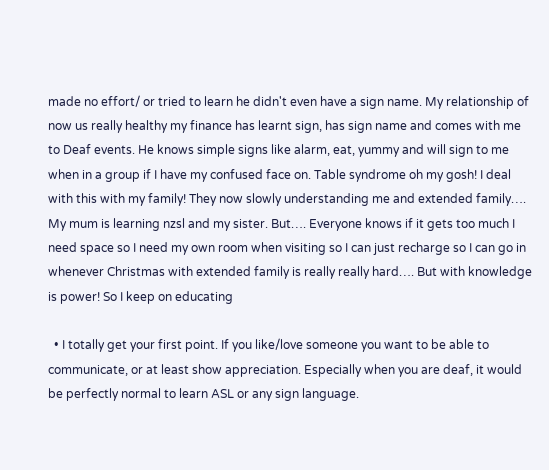made no effort/ or tried to learn he didn't even have a sign name. My relationship of now us really healthy my finance has learnt sign, has sign name and comes with me to Deaf events. He knows simple signs like alarm, eat, yummy and will sign to me when in a group if I have my confused face on. Table syndrome oh my gosh! I deal with this with my family! They now slowly understanding me and extended family…. My mum is learning nzsl and my sister. But…. Everyone knows if it gets too much I need space so I need my own room when visiting so I can just recharge so I can go in whenever Christmas with extended family is really really hard…. But with knowledge is power! So I keep on educating

  • I totally get your first point. If you like/love someone you want to be able to communicate, or at least show appreciation. Especially when you are deaf, it would be perfectly normal to learn ASL or any sign language.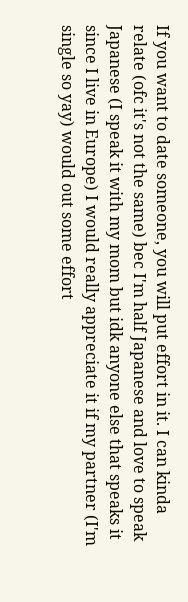If you want to date someone, you will put effort in it. I can kinda relate (ofc it's not the same) bec I'm half Japanese and love to speak Japanese (I speak it with my mom but idk anyone else that speaks it since I live in Europe) I would really appreciate it if my partner (I'm single so yay) would out some effort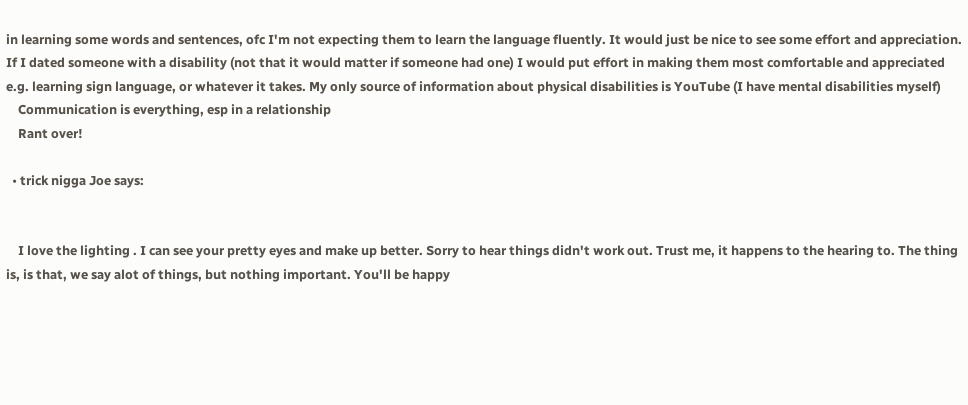in learning some words and sentences, ofc I'm not expecting them to learn the language fluently. It would just be nice to see some effort and appreciation. If I dated someone with a disability (not that it would matter if someone had one) I would put effort in making them most comfortable and appreciated e.g. learning sign language, or whatever it takes. My only source of information about physical disabilities is YouTube (I have mental disabilities myself)
    Communication is everything, esp in a relationship
    Rant over!

  • trick nigga Joe says:


    I love the lighting . I can see your pretty eyes and make up better. Sorry to hear things didn't work out. Trust me, it happens to the hearing to. The thing is, is that, we say alot of things, but nothing important. You'll be happy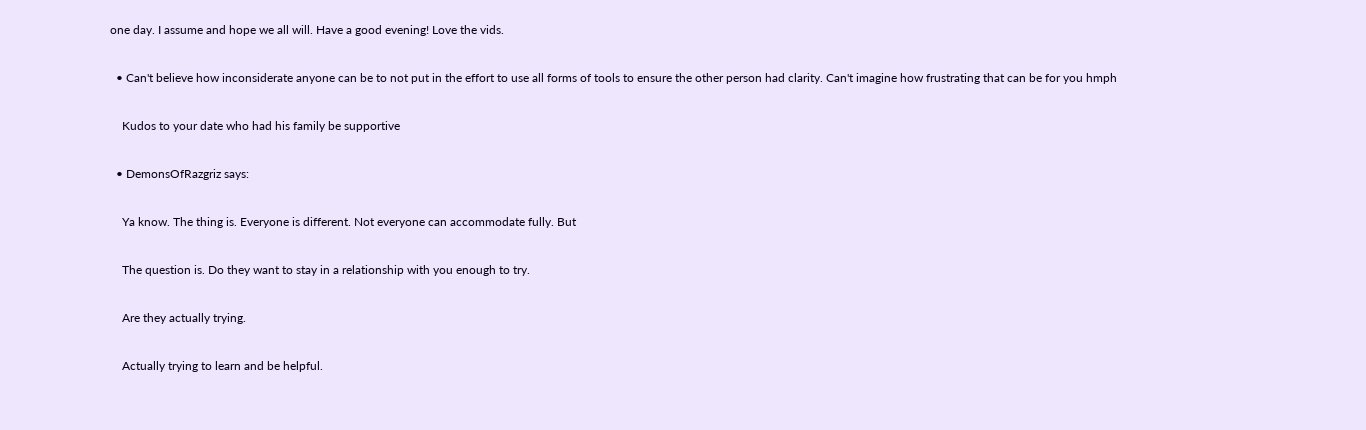one day. I assume and hope we all will. Have a good evening! Love the vids.

  • Can't believe how inconsiderate anyone can be to not put in the effort to use all forms of tools to ensure the other person had clarity. Can't imagine how frustrating that can be for you hmph

    Kudos to your date who had his family be supportive

  • DemonsOfRazgriz says:

    Ya know. The thing is. Everyone is different. Not everyone can accommodate fully. But

    The question is. Do they want to stay in a relationship with you enough to try.

    Are they actually trying.

    Actually trying to learn and be helpful.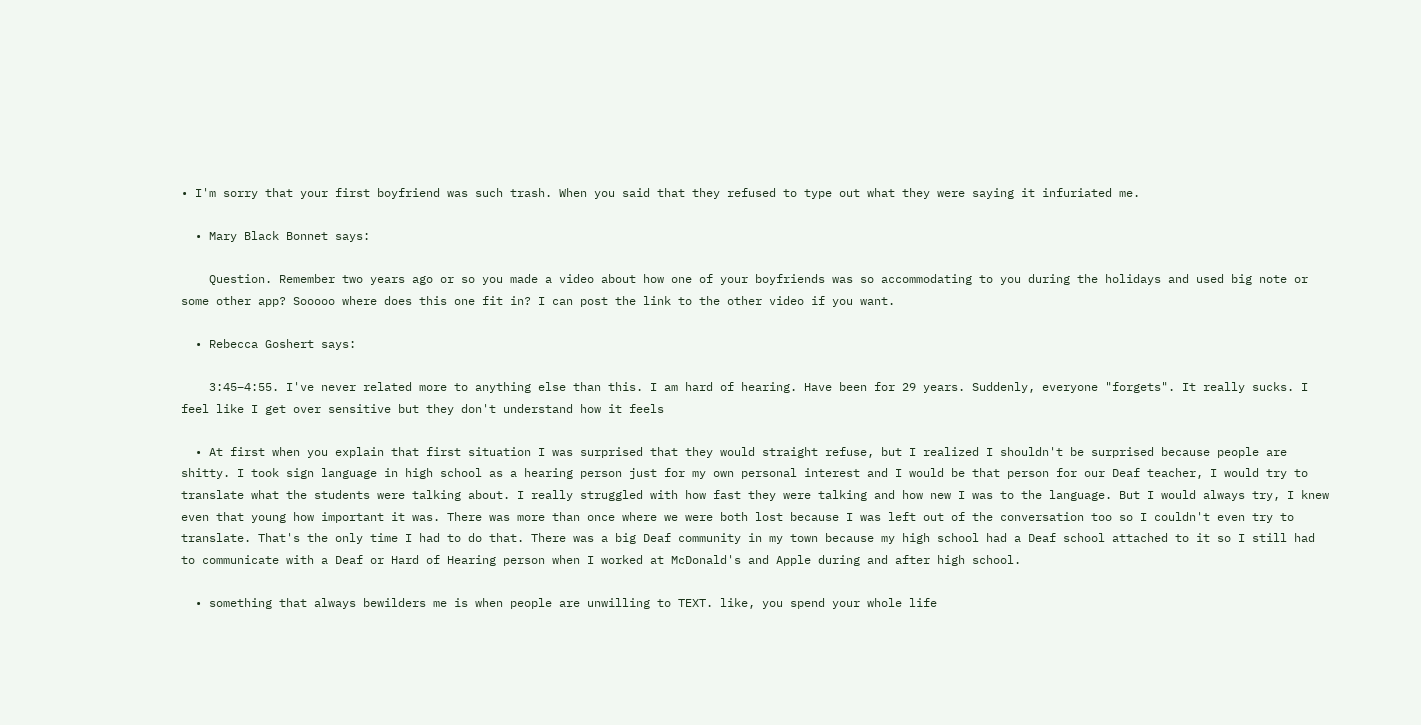• I'm sorry that your first boyfriend was such trash. When you said that they refused to type out what they were saying it infuriated me.

  • Mary Black Bonnet says:

    Question. Remember two years ago or so you made a video about how one of your boyfriends was so accommodating to you during the holidays and used big note or some other app? Sooooo where does this one fit in? I can post the link to the other video if you want.

  • Rebecca Goshert says:

    3:45–4:55. I've never related more to anything else than this. I am hard of hearing. Have been for 29 years. Suddenly, everyone "forgets". It really sucks. I feel like I get over sensitive but they don't understand how it feels

  • At first when you explain that first situation I was surprised that they would straight refuse, but I realized I shouldn't be surprised because people are shitty. I took sign language in high school as a hearing person just for my own personal interest and I would be that person for our Deaf teacher, I would try to translate what the students were talking about. I really struggled with how fast they were talking and how new I was to the language. But I would always try, I knew even that young how important it was. There was more than once where we were both lost because I was left out of the conversation too so I couldn't even try to translate. That's the only time I had to do that. There was a big Deaf community in my town because my high school had a Deaf school attached to it so I still had to communicate with a Deaf or Hard of Hearing person when I worked at McDonald's and Apple during and after high school.

  • something that always bewilders me is when people are unwilling to TEXT. like, you spend your whole life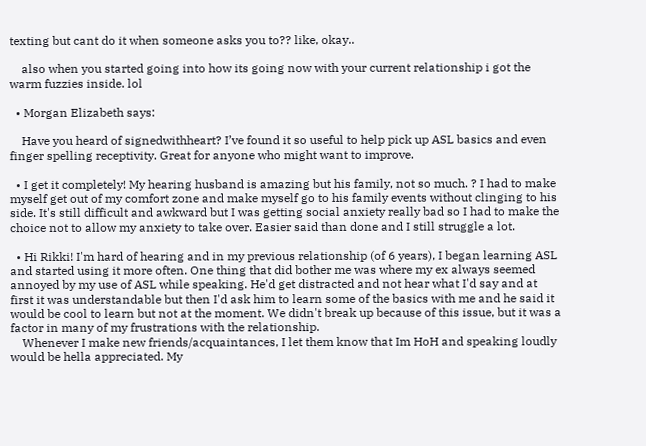texting but cant do it when someone asks you to?? like, okay..

    also when you started going into how its going now with your current relationship i got the warm fuzzies inside. lol

  • Morgan Elizabeth says:

    Have you heard of signedwithheart? I’ve found it so useful to help pick up ASL basics and even finger spelling receptivity. Great for anyone who might want to improve.

  • I get it completely! My hearing husband is amazing but his family, not so much. ? I had to make myself get out of my comfort zone and make myself go to his family events without clinging to his side. It's still difficult and awkward but I was getting social anxiety really bad so I had to make the choice not to allow my anxiety to take over. Easier said than done and I still struggle a lot.

  • Hi Rikki! I'm hard of hearing and in my previous relationship (of 6 years), I began learning ASL and started using it more often. One thing that did bother me was where my ex always seemed annoyed by my use of ASL while speaking. He'd get distracted and not hear what I'd say and at first it was understandable but then I'd ask him to learn some of the basics with me and he said it would be cool to learn but not at the moment. We didn't break up because of this issue, but it was a factor in many of my frustrations with the relationship.
    Whenever I make new friends/acquaintances, I let them know that Im HoH and speaking loudly would be hella appreciated. My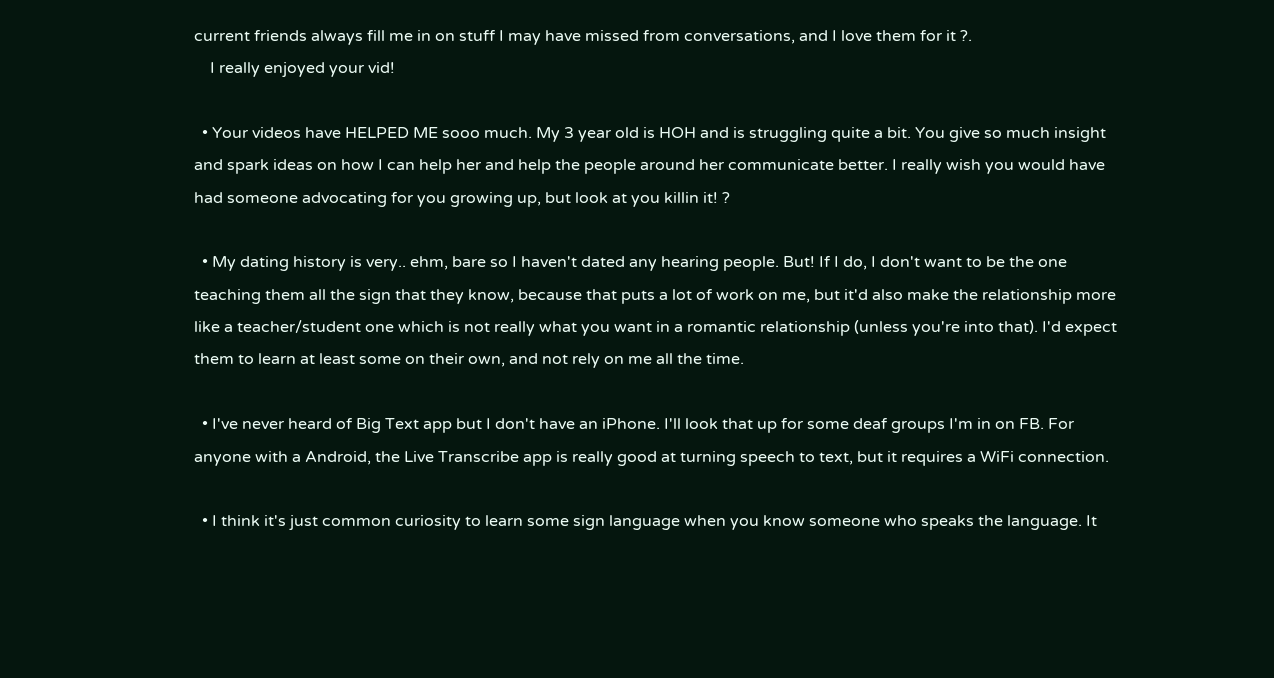current friends always fill me in on stuff I may have missed from conversations, and I love them for it ?.
    I really enjoyed your vid!

  • Your videos have HELPED ME sooo much. My 3 year old is HOH and is struggling quite a bit. You give so much insight and spark ideas on how I can help her and help the people around her communicate better. I really wish you would have had someone advocating for you growing up, but look at you killin it! ?

  • My dating history is very.. ehm, bare so I haven't dated any hearing people. But! If I do, I don't want to be the one teaching them all the sign that they know, because that puts a lot of work on me, but it'd also make the relationship more like a teacher/student one which is not really what you want in a romantic relationship (unless you're into that). I'd expect them to learn at least some on their own, and not rely on me all the time.

  • I've never heard of Big Text app but I don't have an iPhone. I'll look that up for some deaf groups I'm in on FB. For anyone with a Android, the Live Transcribe app is really good at turning speech to text, but it requires a WiFi connection.

  • I think it's just common curiosity to learn some sign language when you know someone who speaks the language. It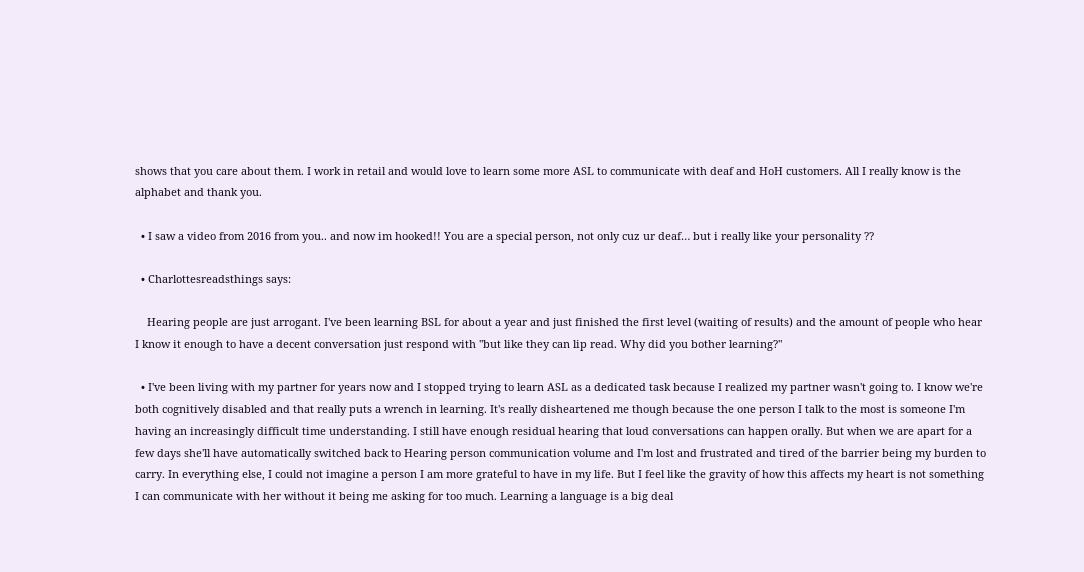shows that you care about them. I work in retail and would love to learn some more ASL to communicate with deaf and HoH customers. All I really know is the alphabet and thank you.

  • I saw a video from 2016 from you.. and now im hooked!! You are a special person, not only cuz ur deaf… but i really like your personality ??

  • Charlottesreadsthings says:

    Hearing people are just arrogant. I've been learning BSL for about a year and just finished the first level (waiting of results) and the amount of people who hear I know it enough to have a decent conversation just respond with "but like they can lip read. Why did you bother learning?"

  • I've been living with my partner for years now and I stopped trying to learn ASL as a dedicated task because I realized my partner wasn't going to. I know we're both cognitively disabled and that really puts a wrench in learning. It's really disheartened me though because the one person I talk to the most is someone I'm having an increasingly difficult time understanding. I still have enough residual hearing that loud conversations can happen orally. But when we are apart for a few days she'll have automatically switched back to Hearing person communication volume and I'm lost and frustrated and tired of the barrier being my burden to carry. In everything else, I could not imagine a person I am more grateful to have in my life. But I feel like the gravity of how this affects my heart is not something I can communicate with her without it being me asking for too much. Learning a language is a big deal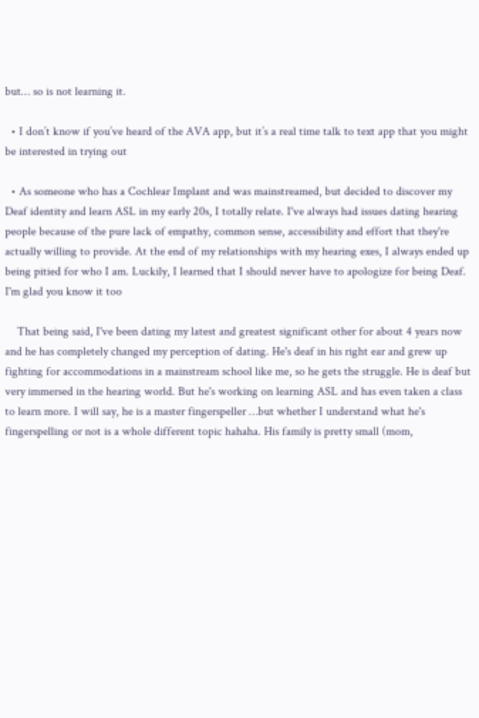but… so is not learning it.

  • I don’t know if you’ve heard of the AVA app, but it’s a real time talk to text app that you might be interested in trying out

  • As someone who has a Cochlear Implant and was mainstreamed, but decided to discover my Deaf identity and learn ASL in my early 20s, I totally relate. I've always had issues dating hearing people because of the pure lack of empathy, common sense, accessibility and effort that they're actually willing to provide. At the end of my relationships with my hearing exes, I always ended up being pitied for who I am. Luckily, I learned that I should never have to apologize for being Deaf. I'm glad you know it too

    That being said, I've been dating my latest and greatest significant other for about 4 years now and he has completely changed my perception of dating. He's deaf in his right ear and grew up fighting for accommodations in a mainstream school like me, so he gets the struggle. He is deaf but very immersed in the hearing world. But he's working on learning ASL and has even taken a class to learn more. I will say, he is a master fingerspeller …but whether I understand what he's fingerspelling or not is a whole different topic hahaha. His family is pretty small (mom,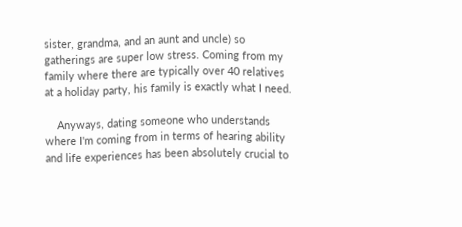sister, grandma, and an aunt and uncle) so gatherings are super low stress. Coming from my family where there are typically over 40 relatives at a holiday party, his family is exactly what I need.

    Anyways, dating someone who understands where I'm coming from in terms of hearing ability and life experiences has been absolutely crucial to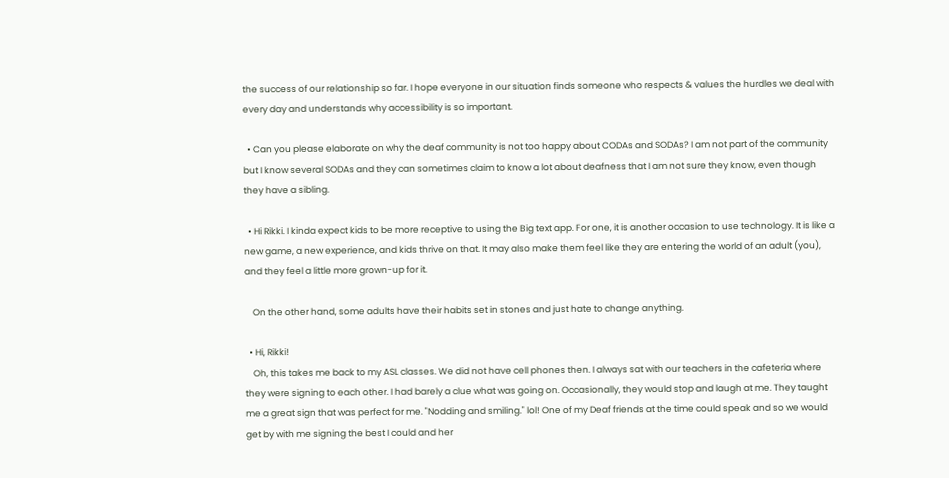the success of our relationship so far. I hope everyone in our situation finds someone who respects & values the hurdles we deal with every day and understands why accessibility is so important.

  • Can you please elaborate on why the deaf community is not too happy about CODAs and SODAs? I am not part of the community but I know several SODAs and they can sometimes claim to know a lot about deafness that I am not sure they know, even though they have a sibling.

  • Hi Rikki. I kinda expect kids to be more receptive to using the Big text app. For one, it is another occasion to use technology. It is like a new game, a new experience, and kids thrive on that. It may also make them feel like they are entering the world of an adult (you), and they feel a little more grown-up for it.

    On the other hand, some adults have their habits set in stones and just hate to change anything.

  • Hi, Rikki!
    Oh, this takes me back to my ASL classes. We did not have cell phones then. I always sat with our teachers in the cafeteria where they were signing to each other. I had barely a clue what was going on. Occasionally, they would stop and laugh at me. They taught me a great sign that was perfect for me. "Nodding and smiling." lol! One of my Deaf friends at the time could speak and so we would get by with me signing the best I could and her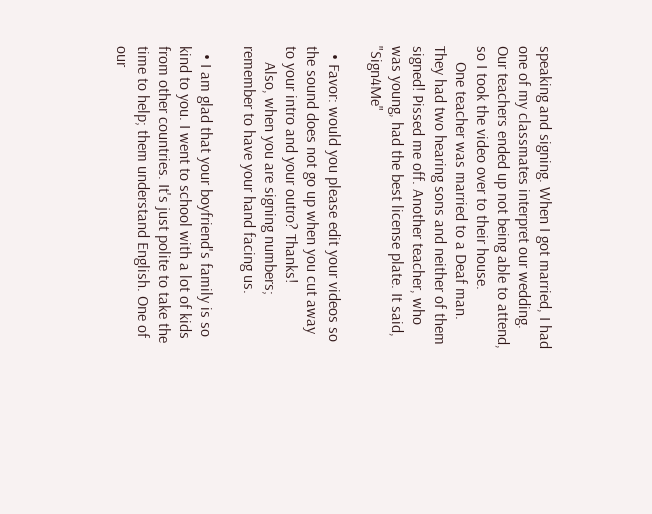speaking and signing. When I got married, I had one of my classmates interpret our wedding. Our teachers ended up not being able to attend, so I took the video over to their house.
    One teacher was married to a Deaf man. They had two hearing sons and neither of them signed! Pissed me off. Another teacher, who was young, had the best license plate. It said, "Sign4Me"

  • Favor: would you please edit your videos so the sound does not go up when you cut away to your intro and your outro? Thanks!
    Also, when you are signing numbers; remember to have your hand facing us.

  • I am glad that your boyfriend's family is so kind to you. I went to school with a lot of kids from other countries. It's just polite to take the time to help; them understand English. One of our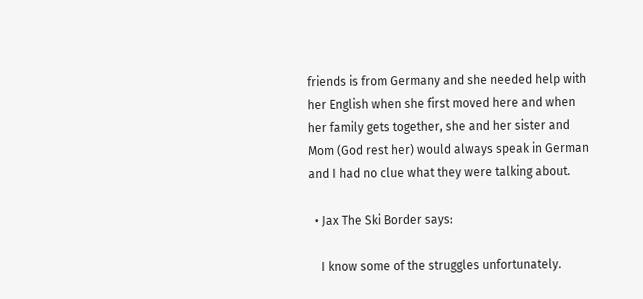friends is from Germany and she needed help with her English when she first moved here and when her family gets together, she and her sister and Mom (God rest her) would always speak in German and I had no clue what they were talking about.

  • Jax The Ski Border says:

    I know some of the struggles unfortunately.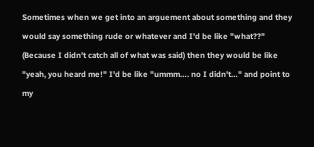Sometimes when we get into an arguement about something and they would say something rude or whatever and I'd be like "what??" (Because I didn't catch all of what was said) then they would be like "yeah, you heard me!" I'd be like "ummm…. no I didn't…" and point to my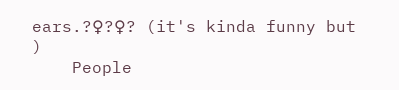ears.?♀?♀? (it's kinda funny but )
    People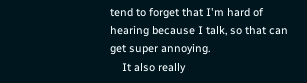tend to forget that I'm hard of hearing because I talk, so that can get super annoying.
    It also really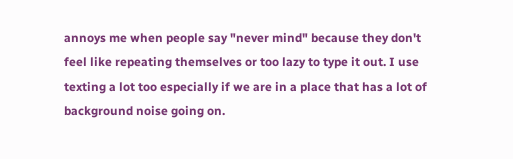annoys me when people say "never mind" because they don't feel like repeating themselves or too lazy to type it out. I use texting a lot too especially if we are in a place that has a lot of background noise going on.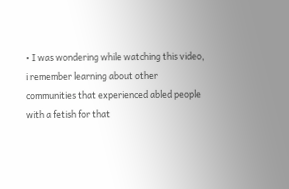• I was wondering while watching this video, i remember learning about other communities that experienced abled people with a fetish for that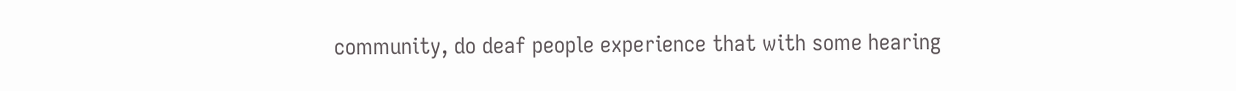community, do deaf people experience that with some hearing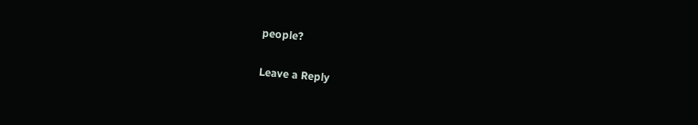people?

Leave a Reply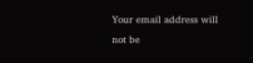Your email address will not be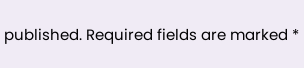published. Required fields are marked *